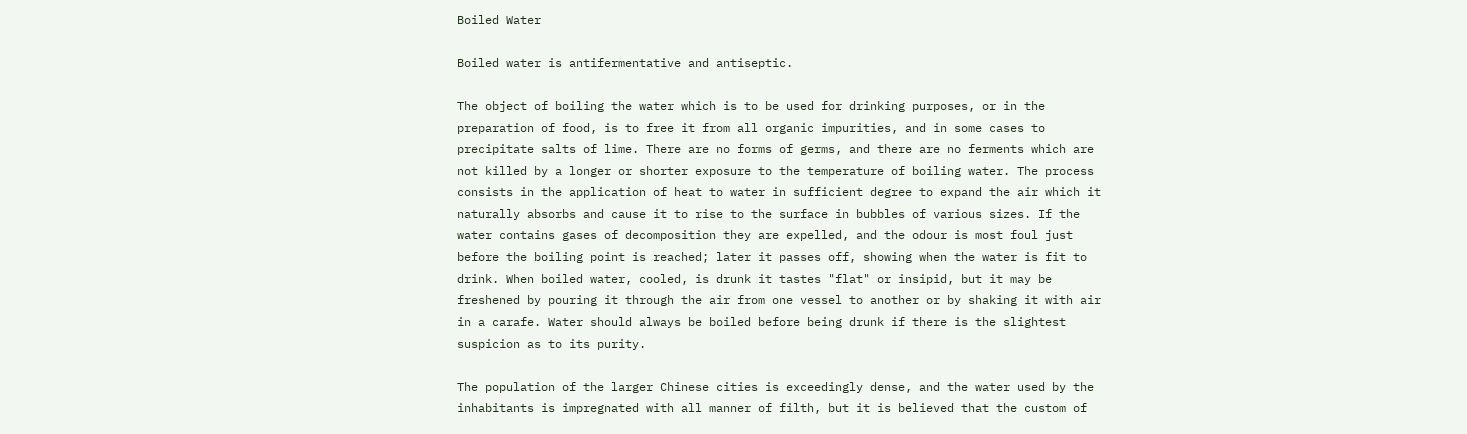Boiled Water

Boiled water is antifermentative and antiseptic.

The object of boiling the water which is to be used for drinking purposes, or in the preparation of food, is to free it from all organic impurities, and in some cases to precipitate salts of lime. There are no forms of germs, and there are no ferments which are not killed by a longer or shorter exposure to the temperature of boiling water. The process consists in the application of heat to water in sufficient degree to expand the air which it naturally absorbs and cause it to rise to the surface in bubbles of various sizes. If the water contains gases of decomposition they are expelled, and the odour is most foul just before the boiling point is reached; later it passes off, showing when the water is fit to drink. When boiled water, cooled, is drunk it tastes "flat" or insipid, but it may be freshened by pouring it through the air from one vessel to another or by shaking it with air in a carafe. Water should always be boiled before being drunk if there is the slightest suspicion as to its purity.

The population of the larger Chinese cities is exceedingly dense, and the water used by the inhabitants is impregnated with all manner of filth, but it is believed that the custom of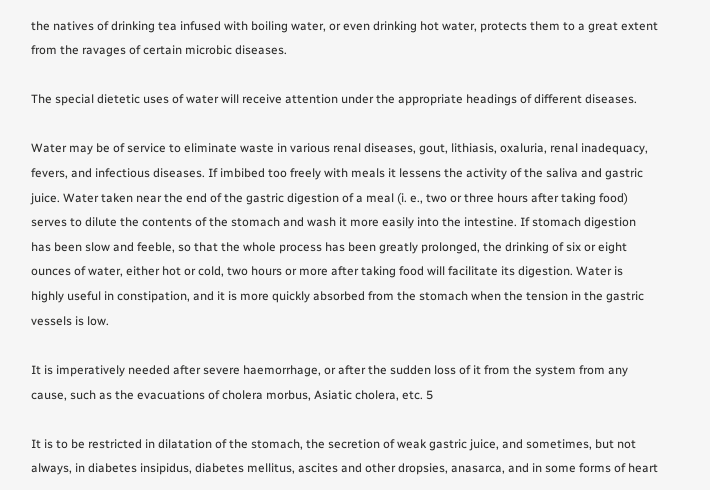the natives of drinking tea infused with boiling water, or even drinking hot water, protects them to a great extent from the ravages of certain microbic diseases.

The special dietetic uses of water will receive attention under the appropriate headings of different diseases.

Water may be of service to eliminate waste in various renal diseases, gout, lithiasis, oxaluria, renal inadequacy, fevers, and infectious diseases. If imbibed too freely with meals it lessens the activity of the saliva and gastric juice. Water taken near the end of the gastric digestion of a meal (i. e., two or three hours after taking food) serves to dilute the contents of the stomach and wash it more easily into the intestine. If stomach digestion has been slow and feeble, so that the whole process has been greatly prolonged, the drinking of six or eight ounces of water, either hot or cold, two hours or more after taking food will facilitate its digestion. Water is highly useful in constipation, and it is more quickly absorbed from the stomach when the tension in the gastric vessels is low.

It is imperatively needed after severe haemorrhage, or after the sudden loss of it from the system from any cause, such as the evacuations of cholera morbus, Asiatic cholera, etc. 5

It is to be restricted in dilatation of the stomach, the secretion of weak gastric juice, and sometimes, but not always, in diabetes insipidus, diabetes mellitus, ascites and other dropsies, anasarca, and in some forms of heart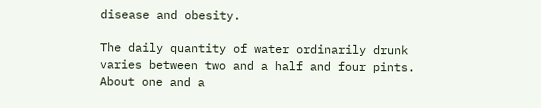disease and obesity.

The daily quantity of water ordinarily drunk varies between two and a half and four pints. About one and a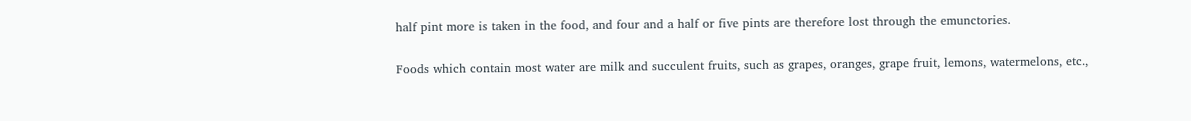half pint more is taken in the food, and four and a half or five pints are therefore lost through the emunctories.

Foods which contain most water are milk and succulent fruits, such as grapes, oranges, grape fruit, lemons, watermelons, etc.,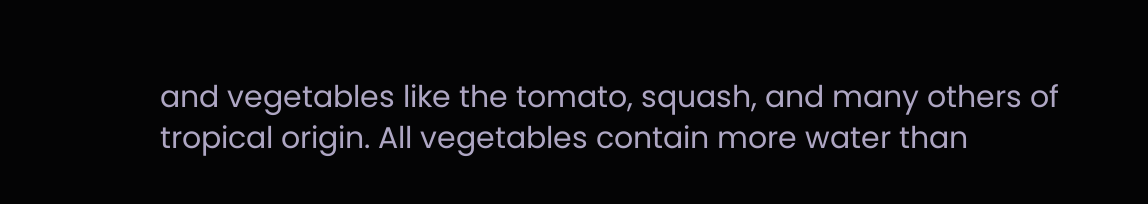and vegetables like the tomato, squash, and many others of tropical origin. All vegetables contain more water than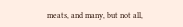meats, and many, but not all,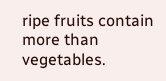ripe fruits contain more than vegetables.